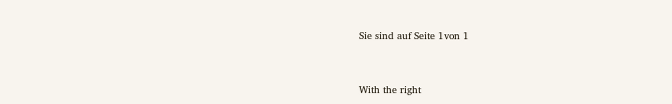Sie sind auf Seite 1von 1


With the right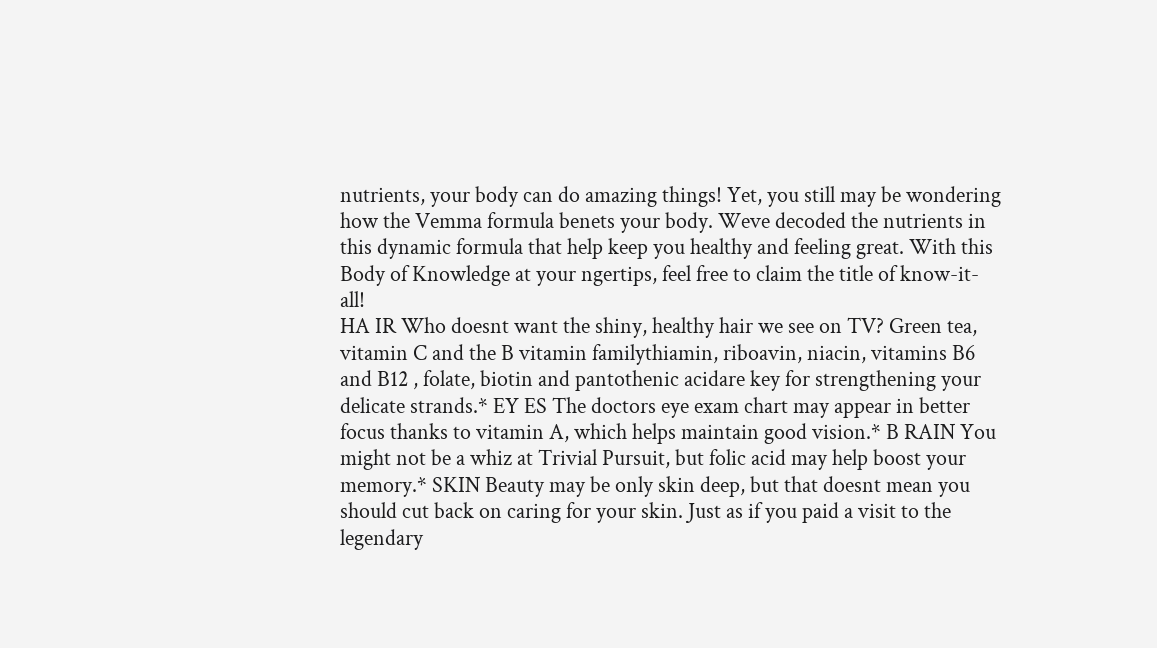nutrients, your body can do amazing things! Yet, you still may be wondering how the Vemma formula benets your body. Weve decoded the nutrients in this dynamic formula that help keep you healthy and feeling great. With this Body of Knowledge at your ngertips, feel free to claim the title of know-it-all!
HA IR Who doesnt want the shiny, healthy hair we see on TV? Green tea, vitamin C and the B vitamin familythiamin, riboavin, niacin, vitamins B6 and B12 , folate, biotin and pantothenic acidare key for strengthening your delicate strands.* EY ES The doctors eye exam chart may appear in better focus thanks to vitamin A, which helps maintain good vision.* B RAIN You might not be a whiz at Trivial Pursuit, but folic acid may help boost your memory.* SKIN Beauty may be only skin deep, but that doesnt mean you should cut back on caring for your skin. Just as if you paid a visit to the legendary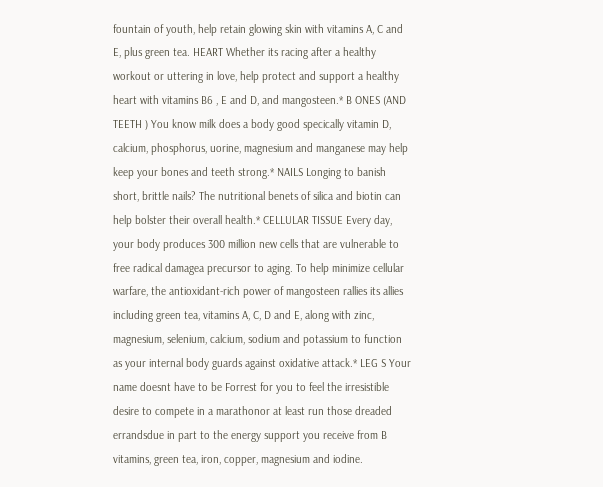fountain of youth, help retain glowing skin with vitamins A, C and E, plus green tea. HEART Whether its racing after a healthy workout or uttering in love, help protect and support a healthy heart with vitamins B6 , E and D, and mangosteen.* B ONES (AND TEETH ) You know milk does a body good specically vitamin D, calcium, phosphorus, uorine, magnesium and manganese may help keep your bones and teeth strong.* NAILS Longing to banish short, brittle nails? The nutritional benets of silica and biotin can help bolster their overall health.* CELLULAR TISSUE Every day, your body produces 300 million new cells that are vulnerable to free radical damagea precursor to aging. To help minimize cellular warfare, the antioxidant-rich power of mangosteen rallies its allies including green tea, vitamins A, C, D and E, along with zinc, magnesium, selenium, calcium, sodium and potassium to function as your internal body guards against oxidative attack.* LEG S Your name doesnt have to be Forrest for you to feel the irresistible desire to compete in a marathonor at least run those dreaded errandsdue in part to the energy support you receive from B vitamins, green tea, iron, copper, magnesium and iodine.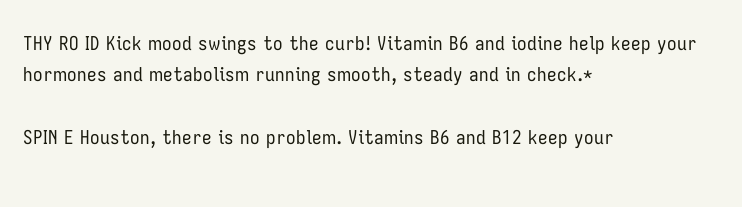THY RO ID Kick mood swings to the curb! Vitamin B6 and iodine help keep your hormones and metabolism running smooth, steady and in check.*

SPIN E Houston, there is no problem. Vitamins B6 and B12 keep your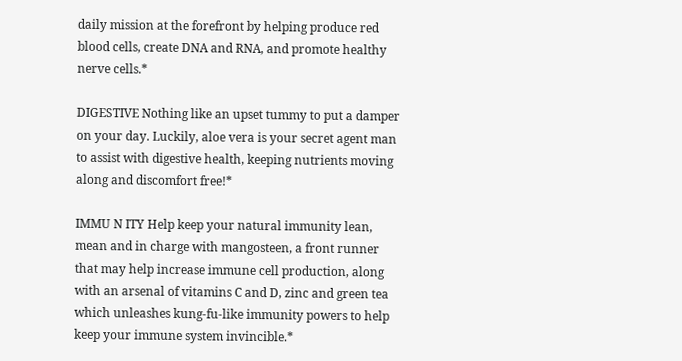daily mission at the forefront by helping produce red blood cells, create DNA and RNA, and promote healthy nerve cells.*

DIGESTIVE Nothing like an upset tummy to put a damper on your day. Luckily, aloe vera is your secret agent man to assist with digestive health, keeping nutrients moving along and discomfort free!*

IMMU N ITY Help keep your natural immunity lean, mean and in charge with mangosteen, a front runner that may help increase immune cell production, along with an arsenal of vitamins C and D, zinc and green tea which unleashes kung-fu-like immunity powers to help keep your immune system invincible.*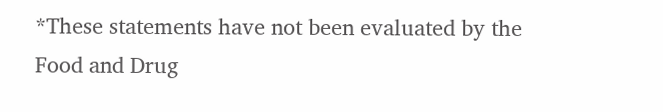*These statements have not been evaluated by the Food and Drug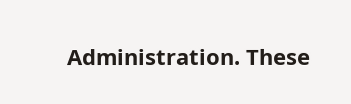Administration. These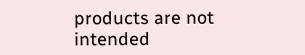products are not intended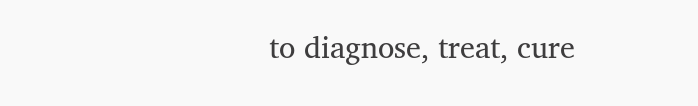to diagnose, treat, cure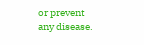or prevent any disease.